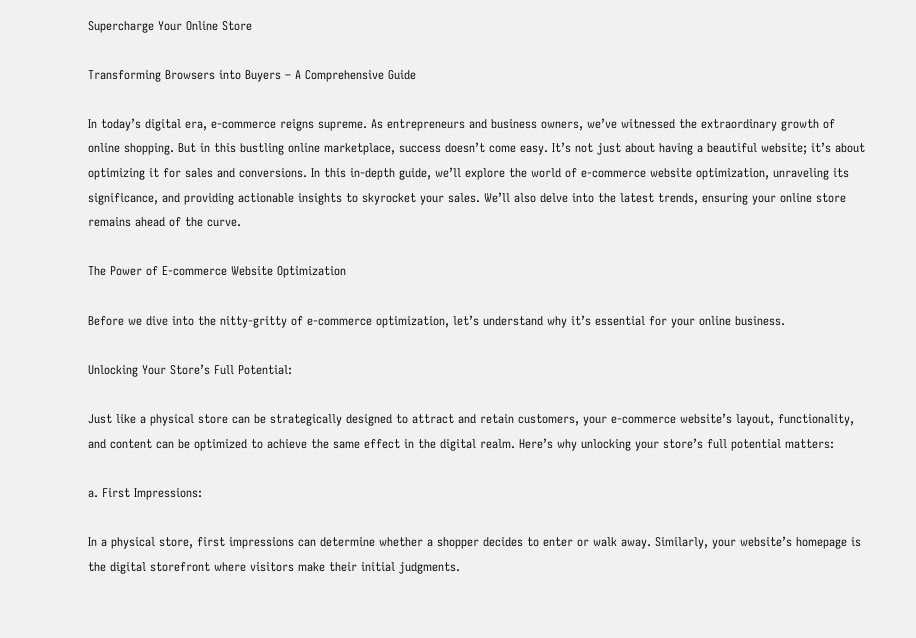Supercharge Your Online Store

Transforming Browsers into Buyers – A Comprehensive Guide

In today’s digital era, e-commerce reigns supreme. As entrepreneurs and business owners, we’ve witnessed the extraordinary growth of online shopping. But in this bustling online marketplace, success doesn’t come easy. It’s not just about having a beautiful website; it’s about optimizing it for sales and conversions. In this in-depth guide, we’ll explore the world of e-commerce website optimization, unraveling its significance, and providing actionable insights to skyrocket your sales. We’ll also delve into the latest trends, ensuring your online store remains ahead of the curve.

The Power of E-commerce Website Optimization

Before we dive into the nitty-gritty of e-commerce optimization, let’s understand why it’s essential for your online business.

Unlocking Your Store’s Full Potential:

Just like a physical store can be strategically designed to attract and retain customers, your e-commerce website’s layout, functionality, and content can be optimized to achieve the same effect in the digital realm. Here’s why unlocking your store’s full potential matters:

a. First Impressions:

In a physical store, first impressions can determine whether a shopper decides to enter or walk away. Similarly, your website’s homepage is the digital storefront where visitors make their initial judgments.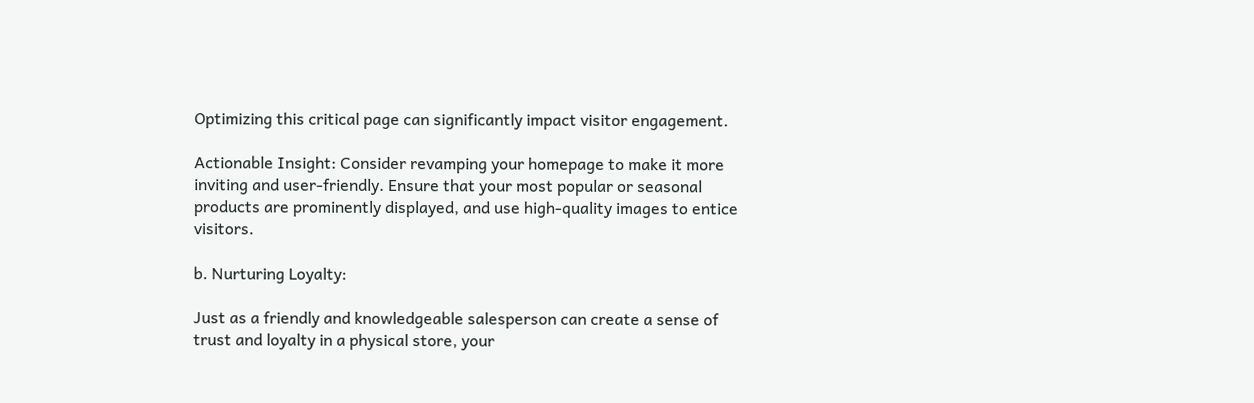Optimizing this critical page can significantly impact visitor engagement.

Actionable Insight: Consider revamping your homepage to make it more inviting and user-friendly. Ensure that your most popular or seasonal products are prominently displayed, and use high-quality images to entice visitors.

b. Nurturing Loyalty:

Just as a friendly and knowledgeable salesperson can create a sense of trust and loyalty in a physical store, your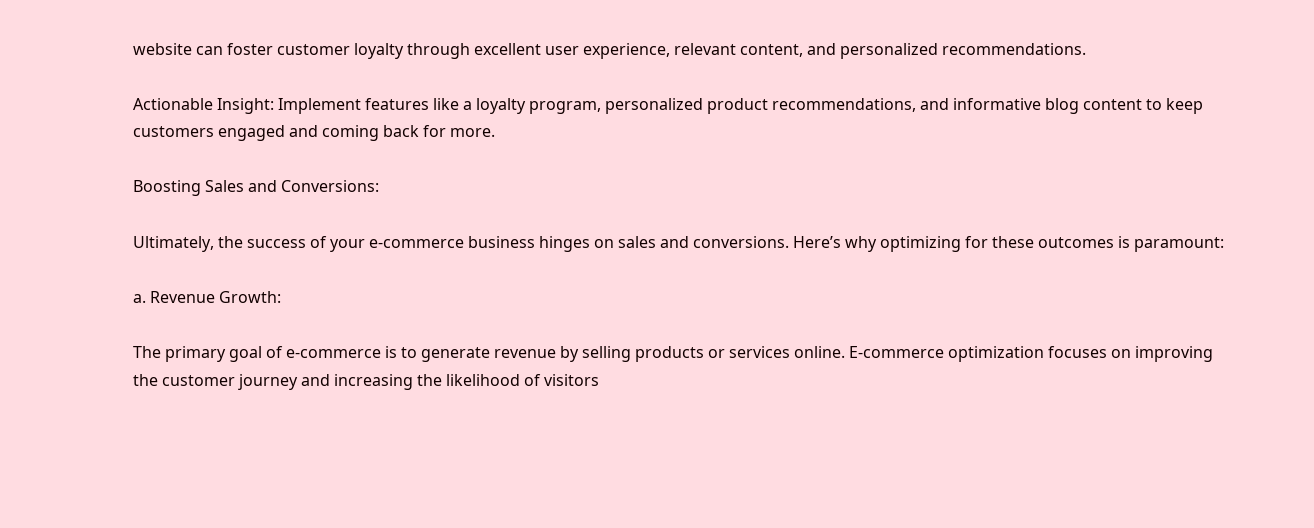website can foster customer loyalty through excellent user experience, relevant content, and personalized recommendations.

Actionable Insight: Implement features like a loyalty program, personalized product recommendations, and informative blog content to keep customers engaged and coming back for more.

Boosting Sales and Conversions:

Ultimately, the success of your e-commerce business hinges on sales and conversions. Here’s why optimizing for these outcomes is paramount:

a. Revenue Growth:

The primary goal of e-commerce is to generate revenue by selling products or services online. E-commerce optimization focuses on improving the customer journey and increasing the likelihood of visitors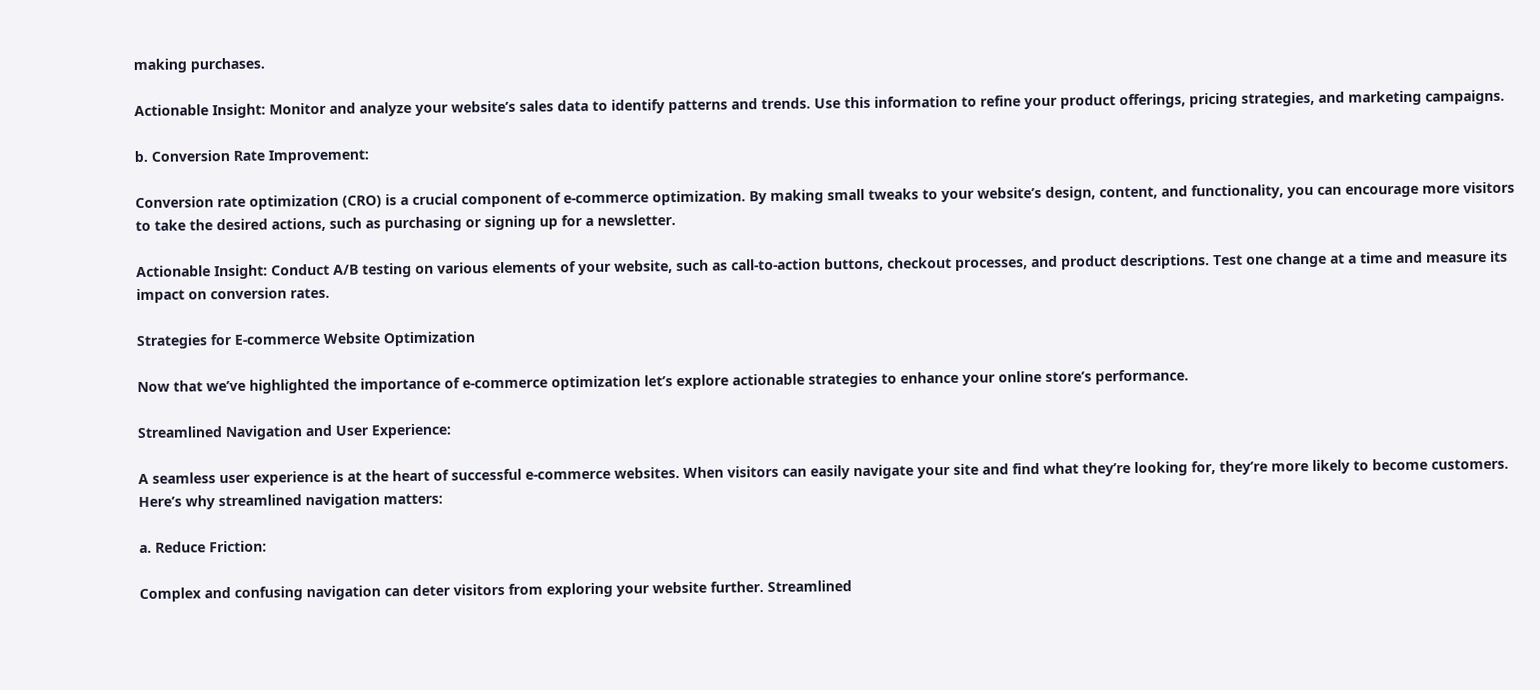making purchases.

Actionable Insight: Monitor and analyze your website’s sales data to identify patterns and trends. Use this information to refine your product offerings, pricing strategies, and marketing campaigns.

b. Conversion Rate Improvement:

Conversion rate optimization (CRO) is a crucial component of e-commerce optimization. By making small tweaks to your website’s design, content, and functionality, you can encourage more visitors to take the desired actions, such as purchasing or signing up for a newsletter.

Actionable Insight: Conduct A/B testing on various elements of your website, such as call-to-action buttons, checkout processes, and product descriptions. Test one change at a time and measure its impact on conversion rates.

Strategies for E-commerce Website Optimization

Now that we’ve highlighted the importance of e-commerce optimization let’s explore actionable strategies to enhance your online store’s performance.

Streamlined Navigation and User Experience:

A seamless user experience is at the heart of successful e-commerce websites. When visitors can easily navigate your site and find what they’re looking for, they’re more likely to become customers. Here’s why streamlined navigation matters:

a. Reduce Friction:

Complex and confusing navigation can deter visitors from exploring your website further. Streamlined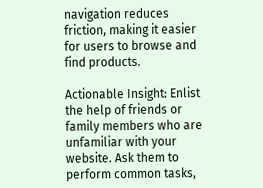navigation reduces friction, making it easier for users to browse and find products.

Actionable Insight: Enlist the help of friends or family members who are unfamiliar with your website. Ask them to perform common tasks,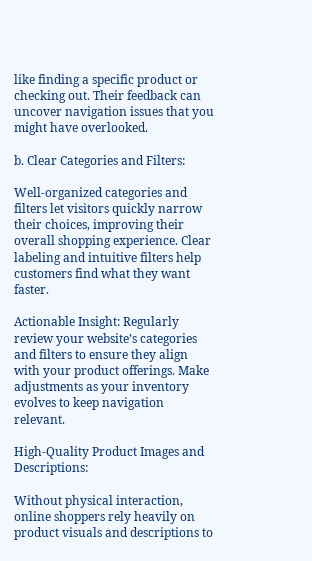like finding a specific product or checking out. Their feedback can uncover navigation issues that you might have overlooked.

b. Clear Categories and Filters:

Well-organized categories and filters let visitors quickly narrow their choices, improving their overall shopping experience. Clear labeling and intuitive filters help customers find what they want faster.

Actionable Insight: Regularly review your website’s categories and filters to ensure they align with your product offerings. Make adjustments as your inventory evolves to keep navigation relevant.

High-Quality Product Images and Descriptions:

Without physical interaction, online shoppers rely heavily on product visuals and descriptions to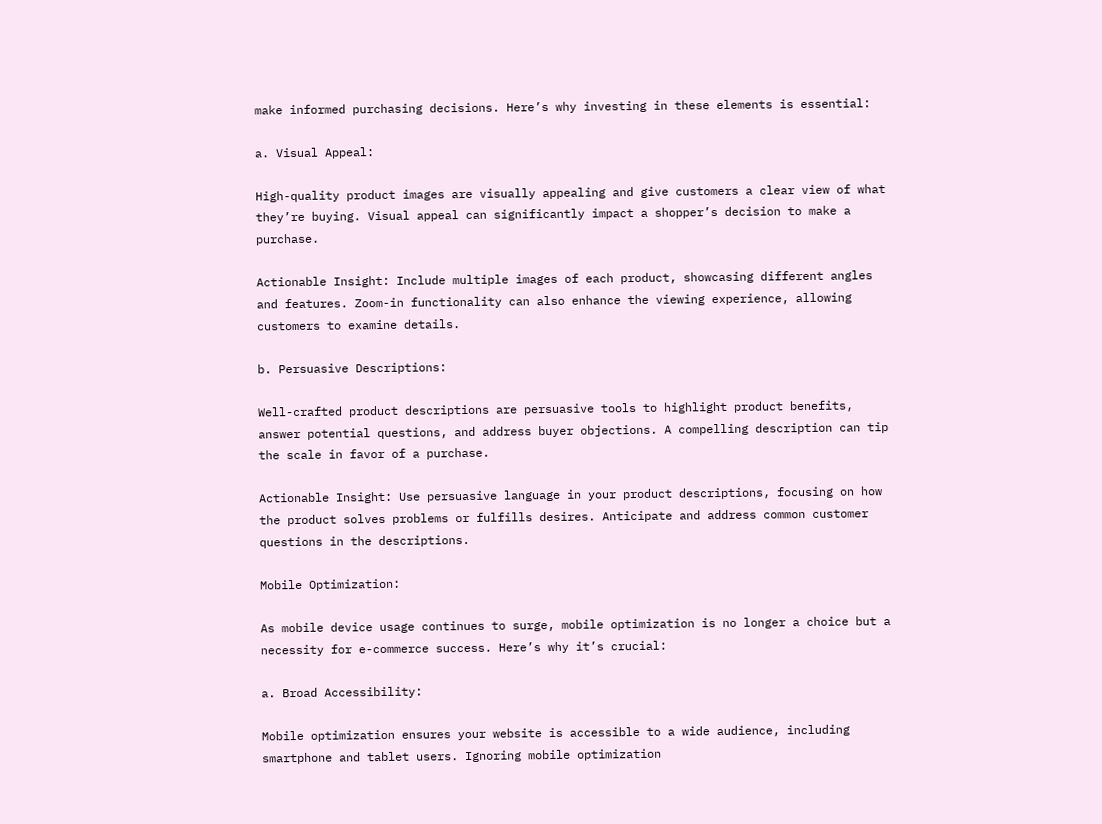make informed purchasing decisions. Here’s why investing in these elements is essential:

a. Visual Appeal:

High-quality product images are visually appealing and give customers a clear view of what they’re buying. Visual appeal can significantly impact a shopper’s decision to make a purchase.

Actionable Insight: Include multiple images of each product, showcasing different angles and features. Zoom-in functionality can also enhance the viewing experience, allowing customers to examine details.

b. Persuasive Descriptions:

Well-crafted product descriptions are persuasive tools to highlight product benefits, answer potential questions, and address buyer objections. A compelling description can tip the scale in favor of a purchase.

Actionable Insight: Use persuasive language in your product descriptions, focusing on how the product solves problems or fulfills desires. Anticipate and address common customer questions in the descriptions.

Mobile Optimization:

As mobile device usage continues to surge, mobile optimization is no longer a choice but a necessity for e-commerce success. Here’s why it’s crucial:

a. Broad Accessibility:

Mobile optimization ensures your website is accessible to a wide audience, including smartphone and tablet users. Ignoring mobile optimization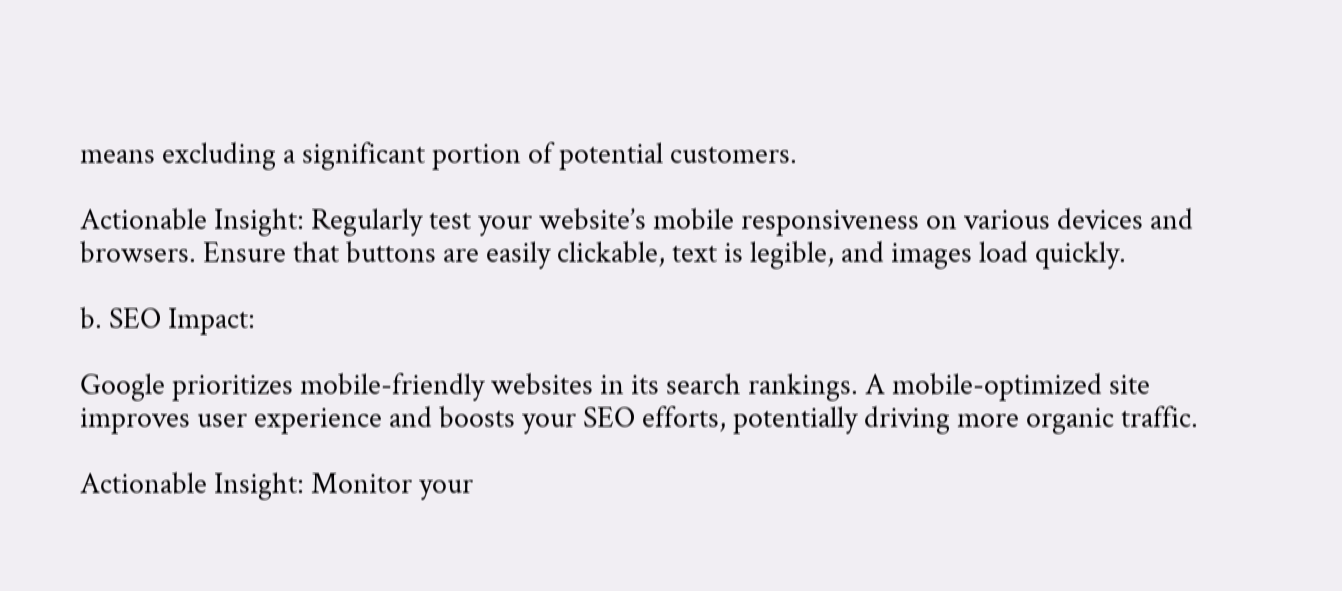means excluding a significant portion of potential customers.

Actionable Insight: Regularly test your website’s mobile responsiveness on various devices and browsers. Ensure that buttons are easily clickable, text is legible, and images load quickly.

b. SEO Impact:

Google prioritizes mobile-friendly websites in its search rankings. A mobile-optimized site improves user experience and boosts your SEO efforts, potentially driving more organic traffic.

Actionable Insight: Monitor your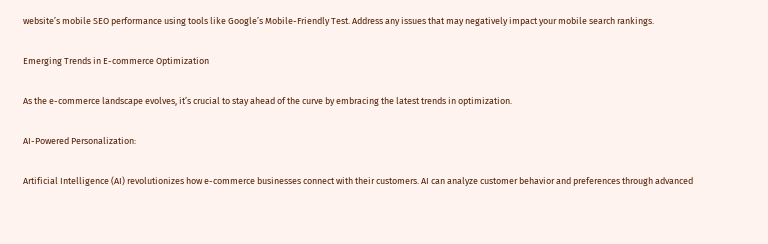website’s mobile SEO performance using tools like Google’s Mobile-Friendly Test. Address any issues that may negatively impact your mobile search rankings.

Emerging Trends in E-commerce Optimization

As the e-commerce landscape evolves, it’s crucial to stay ahead of the curve by embracing the latest trends in optimization.

AI-Powered Personalization:

Artificial Intelligence (AI) revolutionizes how e-commerce businesses connect with their customers. AI can analyze customer behavior and preferences through advanced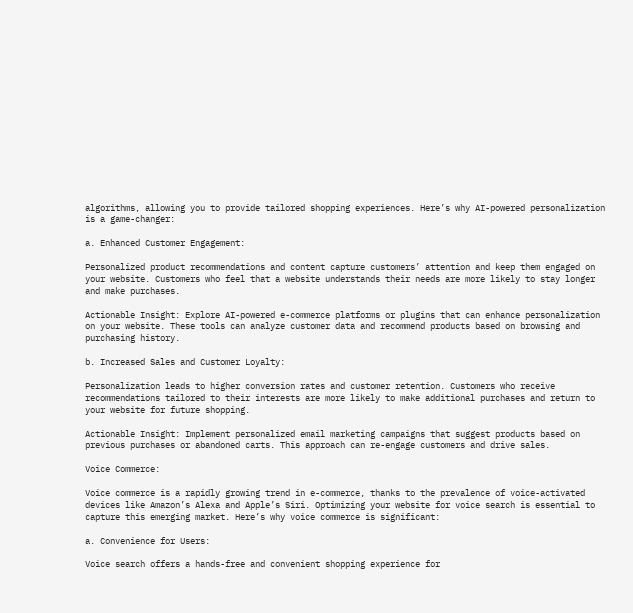algorithms, allowing you to provide tailored shopping experiences. Here’s why AI-powered personalization is a game-changer:

a. Enhanced Customer Engagement:

Personalized product recommendations and content capture customers’ attention and keep them engaged on your website. Customers who feel that a website understands their needs are more likely to stay longer and make purchases.

Actionable Insight: Explore AI-powered e-commerce platforms or plugins that can enhance personalization on your website. These tools can analyze customer data and recommend products based on browsing and purchasing history.

b. Increased Sales and Customer Loyalty:

Personalization leads to higher conversion rates and customer retention. Customers who receive recommendations tailored to their interests are more likely to make additional purchases and return to your website for future shopping.

Actionable Insight: Implement personalized email marketing campaigns that suggest products based on previous purchases or abandoned carts. This approach can re-engage customers and drive sales.

Voice Commerce:

Voice commerce is a rapidly growing trend in e-commerce, thanks to the prevalence of voice-activated devices like Amazon’s Alexa and Apple’s Siri. Optimizing your website for voice search is essential to capture this emerging market. Here’s why voice commerce is significant:

a. Convenience for Users:

Voice search offers a hands-free and convenient shopping experience for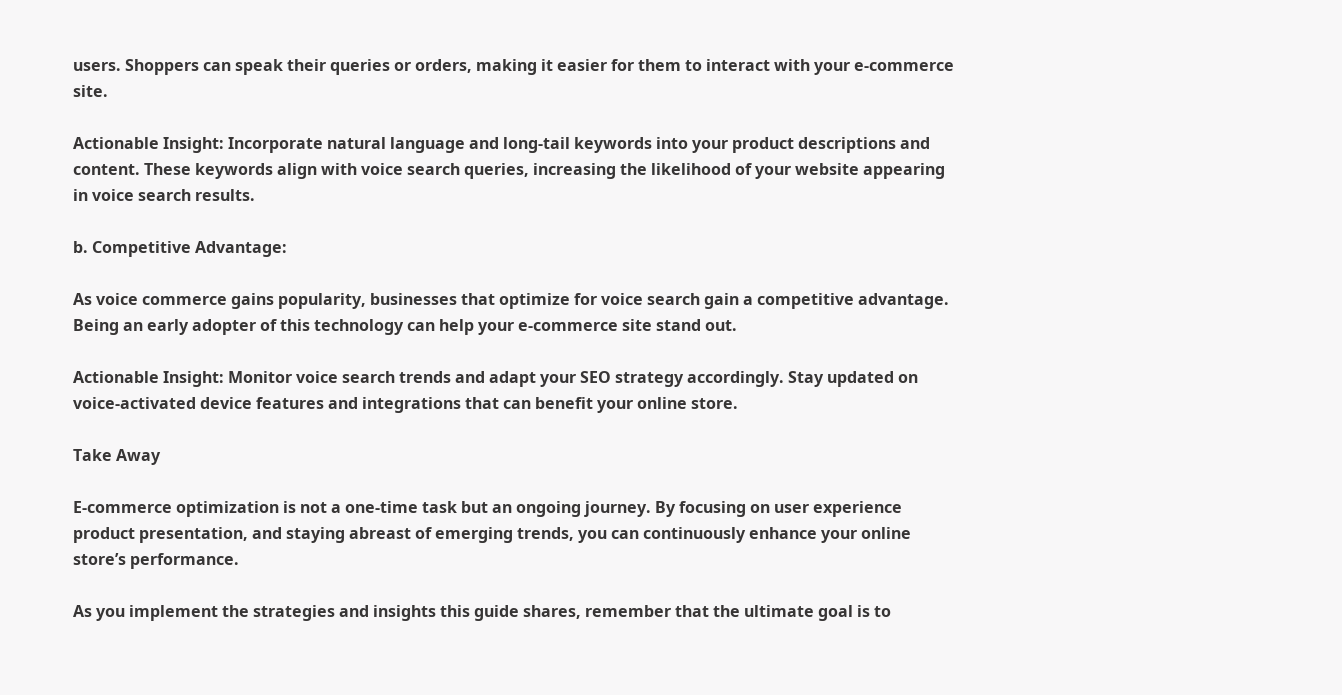users. Shoppers can speak their queries or orders, making it easier for them to interact with your e-commerce site.

Actionable Insight: Incorporate natural language and long-tail keywords into your product descriptions and content. These keywords align with voice search queries, increasing the likelihood of your website appearing in voice search results.

b. Competitive Advantage:

As voice commerce gains popularity, businesses that optimize for voice search gain a competitive advantage. Being an early adopter of this technology can help your e-commerce site stand out.

Actionable Insight: Monitor voice search trends and adapt your SEO strategy accordingly. Stay updated on voice-activated device features and integrations that can benefit your online store.

Take Away

E-commerce optimization is not a one-time task but an ongoing journey. By focusing on user experience product presentation, and staying abreast of emerging trends, you can continuously enhance your online store’s performance.

As you implement the strategies and insights this guide shares, remember that the ultimate goal is to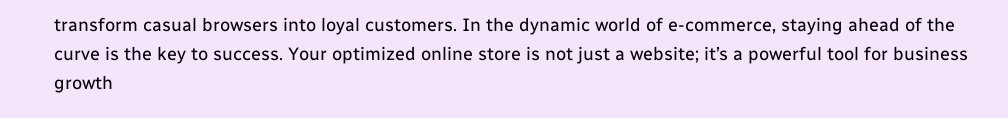transform casual browsers into loyal customers. In the dynamic world of e-commerce, staying ahead of the curve is the key to success. Your optimized online store is not just a website; it’s a powerful tool for business growth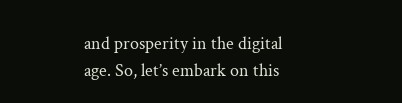and prosperity in the digital age. So, let’s embark on this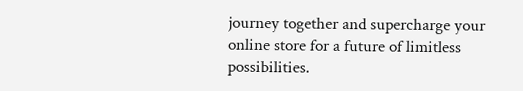journey together and supercharge your online store for a future of limitless possibilities.